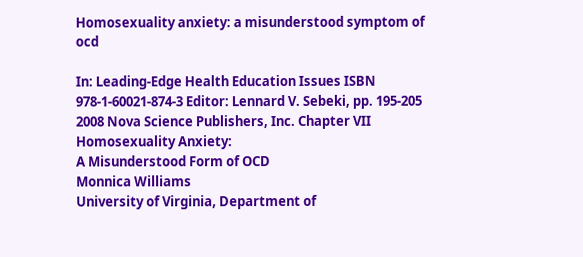Homosexuality anxiety: a misunderstood symptom of ocd

In: Leading-Edge Health Education Issues ISBN 978-1-60021-874-3 Editor: Lennard V. Sebeki, pp. 195-205 2008 Nova Science Publishers, Inc. Chapter VII Homosexuality Anxiety:
A Misunderstood Form of OCD
Monnica Williams
University of Virginia, Department of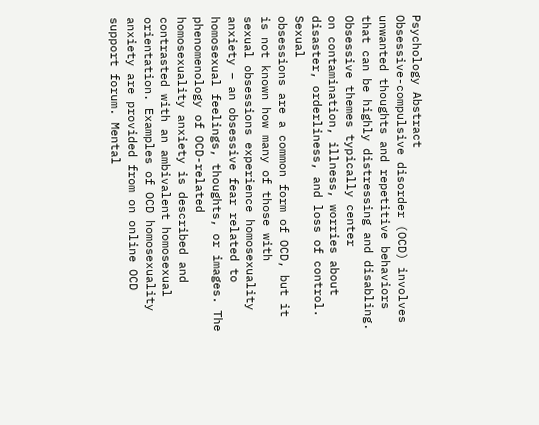Psychology Abstract
Obsessive-compulsive disorder (OCD) involves unwanted thoughts and repetitive behaviors that can be highly distressing and disabling. Obsessive themes typically center
on contamination, illness, worries about disaster, orderliness, and loss of control. Sexual
obsessions are a common form of OCD, but it is not known how many of those with
sexual obsessions experience homosexuality anxiety – an obsessive fear related to
homosexual feelings, thoughts, or images. The phenomenology of OCD-related
homosexuality anxiety is described and contrasted with an ambivalent homosexual
orientation. Examples of OCD homosexuality anxiety are provided from on online OCD
support forum. Mental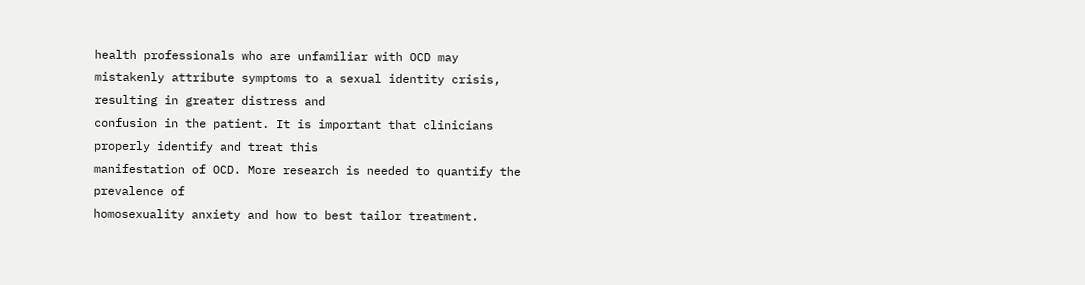health professionals who are unfamiliar with OCD may
mistakenly attribute symptoms to a sexual identity crisis, resulting in greater distress and
confusion in the patient. It is important that clinicians properly identify and treat this
manifestation of OCD. More research is needed to quantify the prevalence of
homosexuality anxiety and how to best tailor treatment.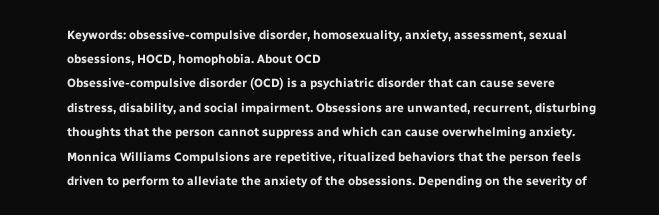Keywords: obsessive-compulsive disorder, homosexuality, anxiety, assessment, sexual
obsessions, HOCD, homophobia. About OCD
Obsessive-compulsive disorder (OCD) is a psychiatric disorder that can cause severe distress, disability, and social impairment. Obsessions are unwanted, recurrent, disturbing thoughts that the person cannot suppress and which can cause overwhelming anxiety. Monnica Williams Compulsions are repetitive, ritualized behaviors that the person feels driven to perform to alleviate the anxiety of the obsessions. Depending on the severity of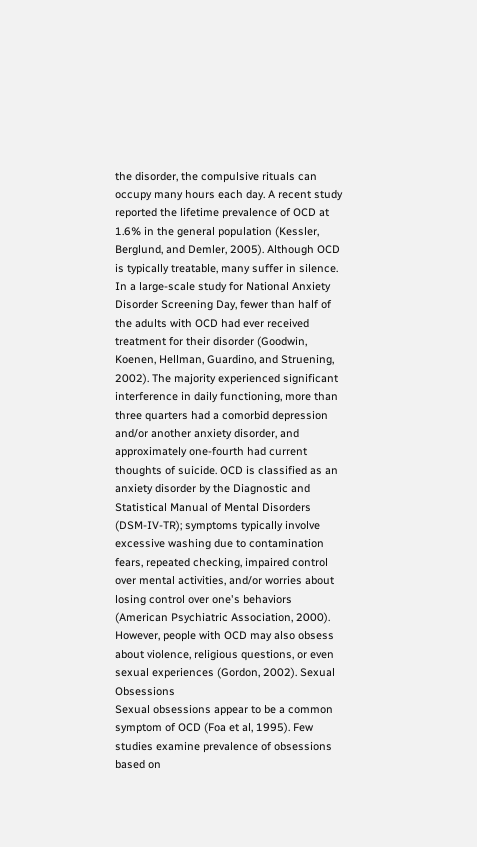the disorder, the compulsive rituals can occupy many hours each day. A recent study reported the lifetime prevalence of OCD at 1.6% in the general population (Kessler, Berglund, and Demler, 2005). Although OCD is typically treatable, many suffer in silence. In a large-scale study for National Anxiety Disorder Screening Day, fewer than half of the adults with OCD had ever received treatment for their disorder (Goodwin, Koenen, Hellman, Guardino, and Struening, 2002). The majority experienced significant interference in daily functioning, more than three quarters had a comorbid depression and/or another anxiety disorder, and approximately one-fourth had current thoughts of suicide. OCD is classified as an anxiety disorder by the Diagnostic and Statistical Manual of Mental Disorders (DSM-IV-TR); symptoms typically involve excessive washing due to contamination fears, repeated checking, impaired control over mental activities, and/or worries about losing control over one's behaviors (American Psychiatric Association, 2000). However, people with OCD may also obsess about violence, religious questions, or even sexual experiences (Gordon, 2002). Sexual Obsessions
Sexual obsessions appear to be a common symptom of OCD (Foa et al, 1995). Few studies examine prevalence of obsessions based on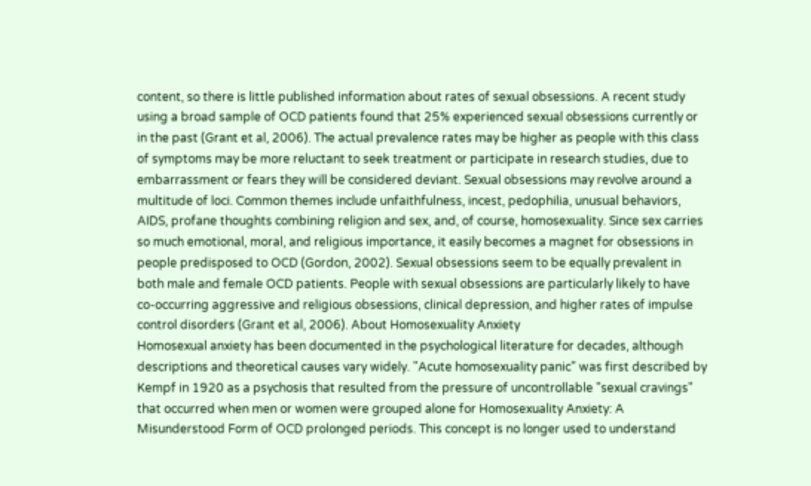content, so there is little published information about rates of sexual obsessions. A recent study using a broad sample of OCD patients found that 25% experienced sexual obsessions currently or in the past (Grant et al, 2006). The actual prevalence rates may be higher as people with this class of symptoms may be more reluctant to seek treatment or participate in research studies, due to embarrassment or fears they will be considered deviant. Sexual obsessions may revolve around a multitude of loci. Common themes include unfaithfulness, incest, pedophilia, unusual behaviors, AIDS, profane thoughts combining religion and sex, and, of course, homosexuality. Since sex carries so much emotional, moral, and religious importance, it easily becomes a magnet for obsessions in people predisposed to OCD (Gordon, 2002). Sexual obsessions seem to be equally prevalent in both male and female OCD patients. People with sexual obsessions are particularly likely to have co-occurring aggressive and religious obsessions, clinical depression, and higher rates of impulse control disorders (Grant et al, 2006). About Homosexuality Anxiety
Homosexual anxiety has been documented in the psychological literature for decades, although descriptions and theoretical causes vary widely. "Acute homosexuality panic" was first described by Kempf in 1920 as a psychosis that resulted from the pressure of uncontrollable "sexual cravings" that occurred when men or women were grouped alone for Homosexuality Anxiety: A Misunderstood Form of OCD prolonged periods. This concept is no longer used to understand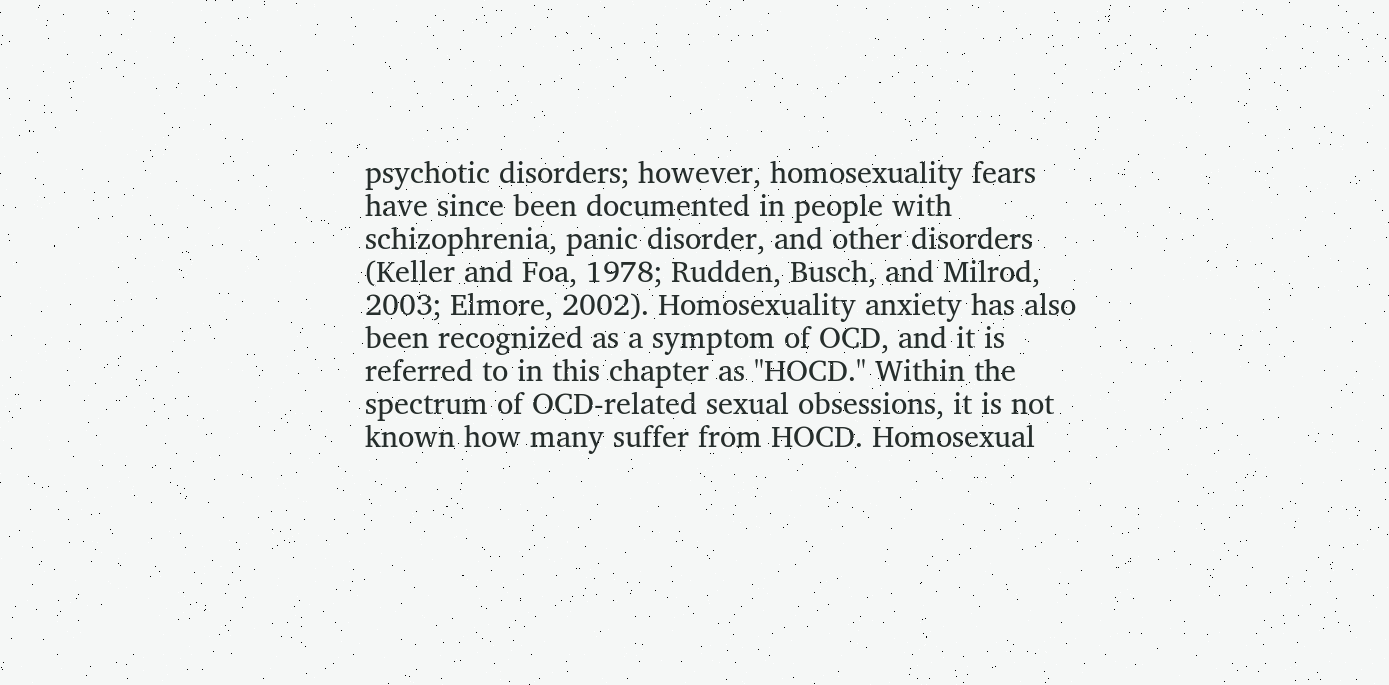psychotic disorders; however, homosexuality fears have since been documented in people with schizophrenia, panic disorder, and other disorders (Keller and Foa, 1978; Rudden, Busch, and Milrod, 2003; Elmore, 2002). Homosexuality anxiety has also been recognized as a symptom of OCD, and it is referred to in this chapter as "HOCD." Within the spectrum of OCD-related sexual obsessions, it is not known how many suffer from HOCD. Homosexual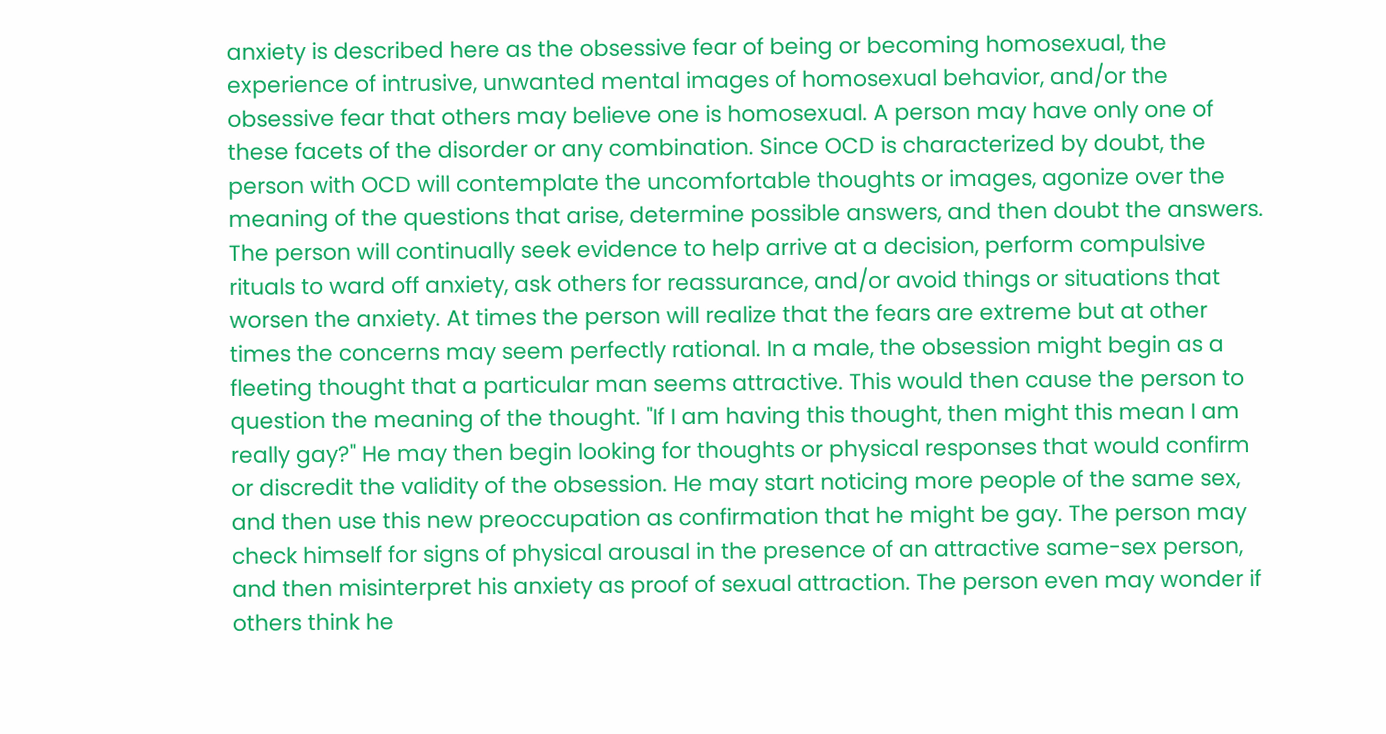anxiety is described here as the obsessive fear of being or becoming homosexual, the experience of intrusive, unwanted mental images of homosexual behavior, and/or the obsessive fear that others may believe one is homosexual. A person may have only one of these facets of the disorder or any combination. Since OCD is characterized by doubt, the person with OCD will contemplate the uncomfortable thoughts or images, agonize over the meaning of the questions that arise, determine possible answers, and then doubt the answers. The person will continually seek evidence to help arrive at a decision, perform compulsive rituals to ward off anxiety, ask others for reassurance, and/or avoid things or situations that worsen the anxiety. At times the person will realize that the fears are extreme but at other times the concerns may seem perfectly rational. In a male, the obsession might begin as a fleeting thought that a particular man seems attractive. This would then cause the person to question the meaning of the thought. "If I am having this thought, then might this mean I am really gay?" He may then begin looking for thoughts or physical responses that would confirm or discredit the validity of the obsession. He may start noticing more people of the same sex, and then use this new preoccupation as confirmation that he might be gay. The person may check himself for signs of physical arousal in the presence of an attractive same-sex person, and then misinterpret his anxiety as proof of sexual attraction. The person even may wonder if others think he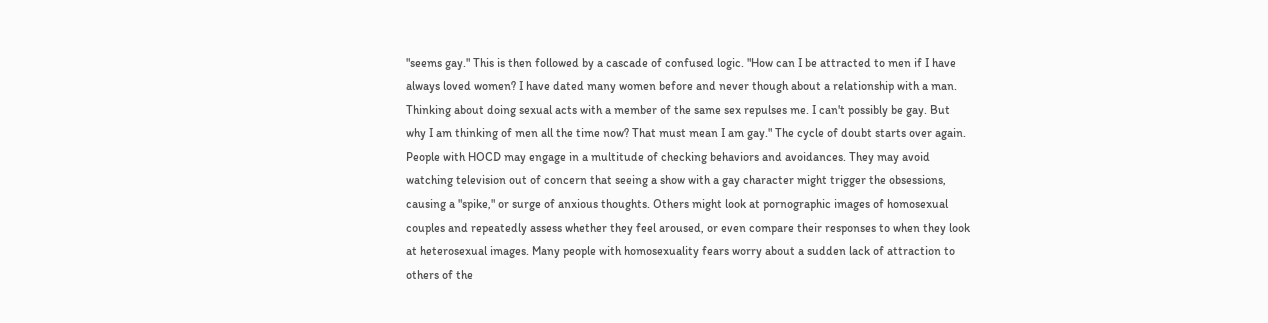"seems gay." This is then followed by a cascade of confused logic. "How can I be attracted to men if I have always loved women? I have dated many women before and never though about a relationship with a man. Thinking about doing sexual acts with a member of the same sex repulses me. I can't possibly be gay. But why I am thinking of men all the time now? That must mean I am gay." The cycle of doubt starts over again. People with HOCD may engage in a multitude of checking behaviors and avoidances. They may avoid watching television out of concern that seeing a show with a gay character might trigger the obsessions, causing a "spike," or surge of anxious thoughts. Others might look at pornographic images of homosexual couples and repeatedly assess whether they feel aroused, or even compare their responses to when they look at heterosexual images. Many people with homosexuality fears worry about a sudden lack of attraction to others of the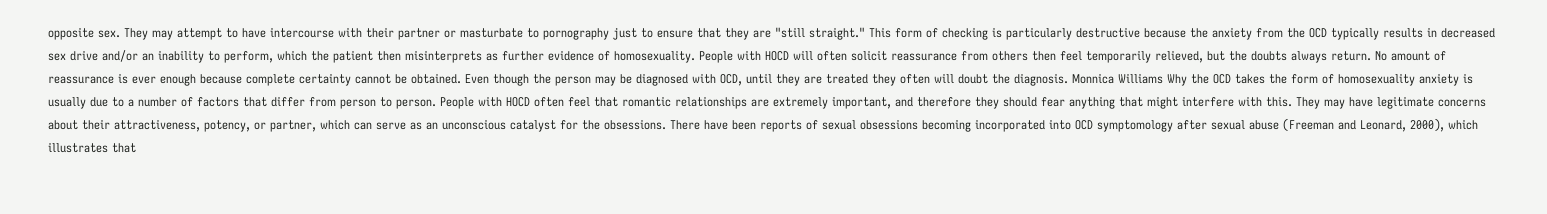opposite sex. They may attempt to have intercourse with their partner or masturbate to pornography just to ensure that they are "still straight." This form of checking is particularly destructive because the anxiety from the OCD typically results in decreased sex drive and/or an inability to perform, which the patient then misinterprets as further evidence of homosexuality. People with HOCD will often solicit reassurance from others then feel temporarily relieved, but the doubts always return. No amount of reassurance is ever enough because complete certainty cannot be obtained. Even though the person may be diagnosed with OCD, until they are treated they often will doubt the diagnosis. Monnica Williams Why the OCD takes the form of homosexuality anxiety is usually due to a number of factors that differ from person to person. People with HOCD often feel that romantic relationships are extremely important, and therefore they should fear anything that might interfere with this. They may have legitimate concerns about their attractiveness, potency, or partner, which can serve as an unconscious catalyst for the obsessions. There have been reports of sexual obsessions becoming incorporated into OCD symptomology after sexual abuse (Freeman and Leonard, 2000), which illustrates that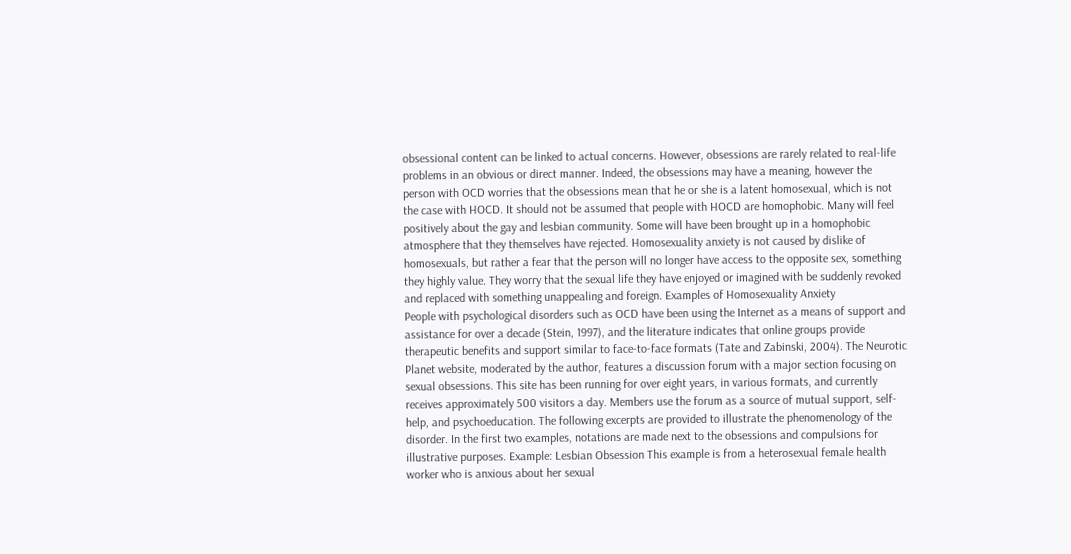obsessional content can be linked to actual concerns. However, obsessions are rarely related to real-life problems in an obvious or direct manner. Indeed, the obsessions may have a meaning, however the person with OCD worries that the obsessions mean that he or she is a latent homosexual, which is not the case with HOCD. It should not be assumed that people with HOCD are homophobic. Many will feel positively about the gay and lesbian community. Some will have been brought up in a homophobic atmosphere that they themselves have rejected. Homosexuality anxiety is not caused by dislike of homosexuals, but rather a fear that the person will no longer have access to the opposite sex, something they highly value. They worry that the sexual life they have enjoyed or imagined with be suddenly revoked and replaced with something unappealing and foreign. Examples of Homosexuality Anxiety
People with psychological disorders such as OCD have been using the Internet as a means of support and assistance for over a decade (Stein, 1997), and the literature indicates that online groups provide therapeutic benefits and support similar to face-to-face formats (Tate and Zabinski, 2004). The Neurotic Planet website, moderated by the author, features a discussion forum with a major section focusing on sexual obsessions. This site has been running for over eight years, in various formats, and currently receives approximately 500 visitors a day. Members use the forum as a source of mutual support, self-help, and psychoeducation. The following excerpts are provided to illustrate the phenomenology of the disorder. In the first two examples, notations are made next to the obsessions and compulsions for illustrative purposes. Example: Lesbian Obsession This example is from a heterosexual female health worker who is anxious about her sexual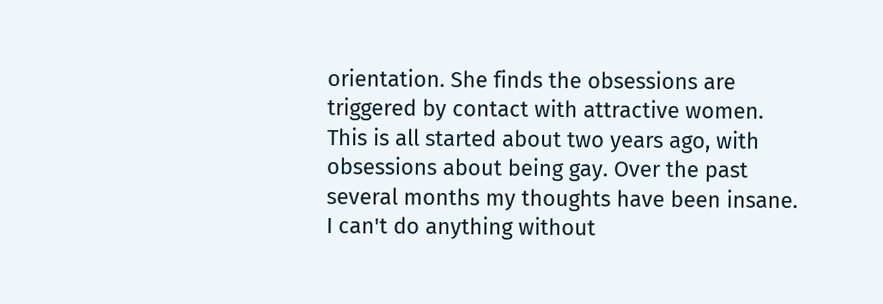orientation. She finds the obsessions are triggered by contact with attractive women. This is all started about two years ago, with obsessions about being gay. Over the past several months my thoughts have been insane. I can't do anything without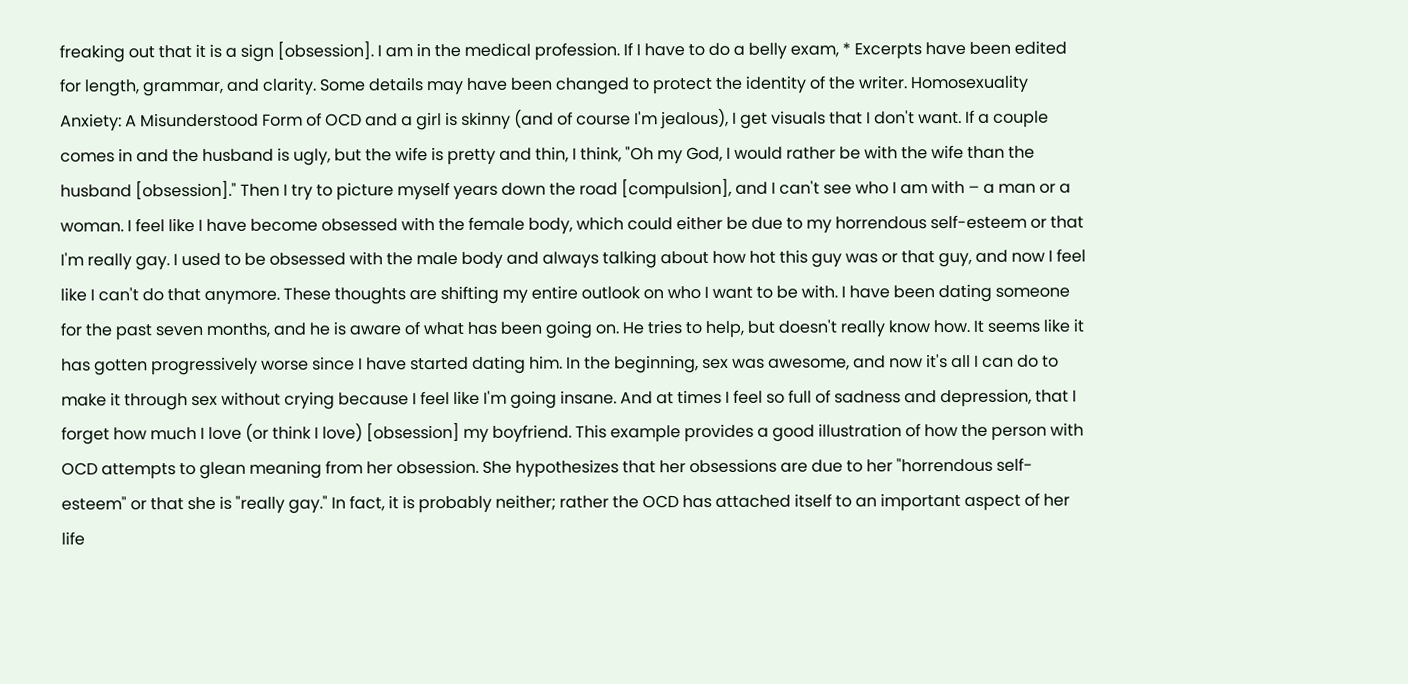freaking out that it is a sign [obsession]. I am in the medical profession. If I have to do a belly exam, * Excerpts have been edited for length, grammar, and clarity. Some details may have been changed to protect the identity of the writer. Homosexuality Anxiety: A Misunderstood Form of OCD and a girl is skinny (and of course I'm jealous), I get visuals that I don't want. If a couple comes in and the husband is ugly, but the wife is pretty and thin, I think, "Oh my God, I would rather be with the wife than the husband [obsession]." Then I try to picture myself years down the road [compulsion], and I can't see who I am with – a man or a woman. I feel like I have become obsessed with the female body, which could either be due to my horrendous self-esteem or that I'm really gay. I used to be obsessed with the male body and always talking about how hot this guy was or that guy, and now I feel like I can't do that anymore. These thoughts are shifting my entire outlook on who I want to be with. I have been dating someone for the past seven months, and he is aware of what has been going on. He tries to help, but doesn't really know how. It seems like it has gotten progressively worse since I have started dating him. In the beginning, sex was awesome, and now it's all I can do to make it through sex without crying because I feel like I'm going insane. And at times I feel so full of sadness and depression, that I forget how much I love (or think I love) [obsession] my boyfriend. This example provides a good illustration of how the person with OCD attempts to glean meaning from her obsession. She hypothesizes that her obsessions are due to her "horrendous self-esteem" or that she is "really gay." In fact, it is probably neither; rather the OCD has attached itself to an important aspect of her life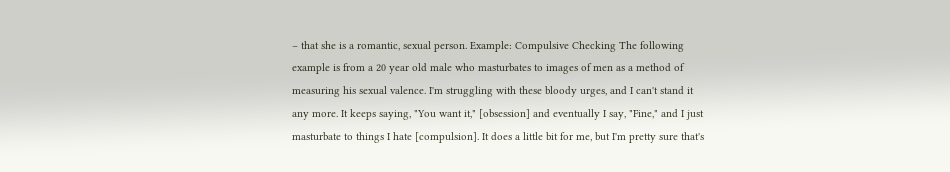– that she is a romantic, sexual person. Example: Compulsive Checking The following example is from a 20 year old male who masturbates to images of men as a method of measuring his sexual valence. I'm struggling with these bloody urges, and I can't stand it any more. It keeps saying, "You want it," [obsession] and eventually I say, "Fine," and I just masturbate to things I hate [compulsion]. It does a little bit for me, but I'm pretty sure that's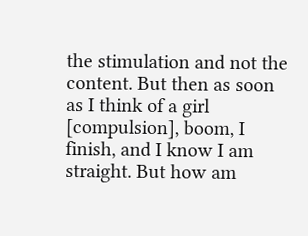the stimulation and not the content. But then as soon as I think of a girl [compulsion], boom, I finish, and I know I am straight. But how am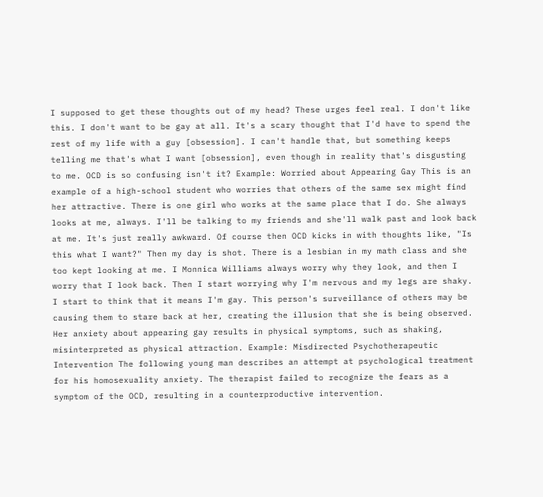I supposed to get these thoughts out of my head? These urges feel real. I don't like this. I don't want to be gay at all. It's a scary thought that I'd have to spend the rest of my life with a guy [obsession]. I can't handle that, but something keeps telling me that's what I want [obsession], even though in reality that's disgusting to me. OCD is so confusing isn't it? Example: Worried about Appearing Gay This is an example of a high-school student who worries that others of the same sex might find her attractive. There is one girl who works at the same place that I do. She always looks at me, always. I'll be talking to my friends and she'll walk past and look back at me. It's just really awkward. Of course then OCD kicks in with thoughts like, "Is this what I want?" Then my day is shot. There is a lesbian in my math class and she too kept looking at me. I Monnica Williams always worry why they look, and then I worry that I look back. Then I start worrying why I'm nervous and my legs are shaky. I start to think that it means I'm gay. This person's surveillance of others may be causing them to stare back at her, creating the illusion that she is being observed. Her anxiety about appearing gay results in physical symptoms, such as shaking, misinterpreted as physical attraction. Example: Misdirected Psychotherapeutic Intervention The following young man describes an attempt at psychological treatment for his homosexuality anxiety. The therapist failed to recognize the fears as a symptom of the OCD, resulting in a counterproductive intervention.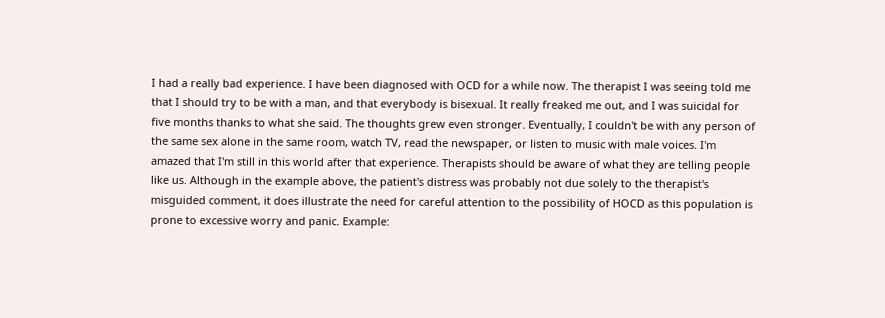I had a really bad experience. I have been diagnosed with OCD for a while now. The therapist I was seeing told me that I should try to be with a man, and that everybody is bisexual. It really freaked me out, and I was suicidal for five months thanks to what she said. The thoughts grew even stronger. Eventually, I couldn't be with any person of the same sex alone in the same room, watch TV, read the newspaper, or listen to music with male voices. I'm amazed that I'm still in this world after that experience. Therapists should be aware of what they are telling people like us. Although in the example above, the patient's distress was probably not due solely to the therapist's misguided comment, it does illustrate the need for careful attention to the possibility of HOCD as this population is prone to excessive worry and panic. Example: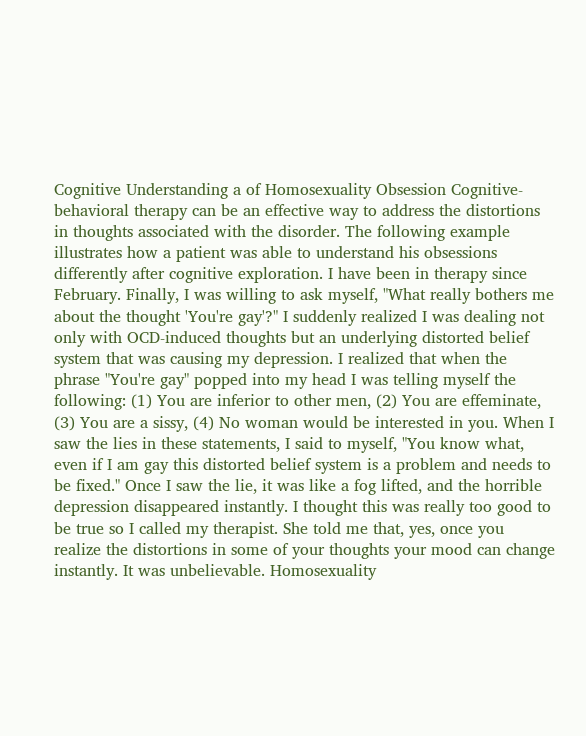Cognitive Understanding a of Homosexuality Obsession Cognitive-behavioral therapy can be an effective way to address the distortions in thoughts associated with the disorder. The following example illustrates how a patient was able to understand his obsessions differently after cognitive exploration. I have been in therapy since February. Finally, I was willing to ask myself, "What really bothers me about the thought 'You're gay'?" I suddenly realized I was dealing not only with OCD-induced thoughts but an underlying distorted belief system that was causing my depression. I realized that when the phrase "You're gay" popped into my head I was telling myself the following: (1) You are inferior to other men, (2) You are effeminate, (3) You are a sissy, (4) No woman would be interested in you. When I saw the lies in these statements, I said to myself, "You know what, even if I am gay this distorted belief system is a problem and needs to be fixed." Once I saw the lie, it was like a fog lifted, and the horrible depression disappeared instantly. I thought this was really too good to be true so I called my therapist. She told me that, yes, once you realize the distortions in some of your thoughts your mood can change instantly. It was unbelievable. Homosexuality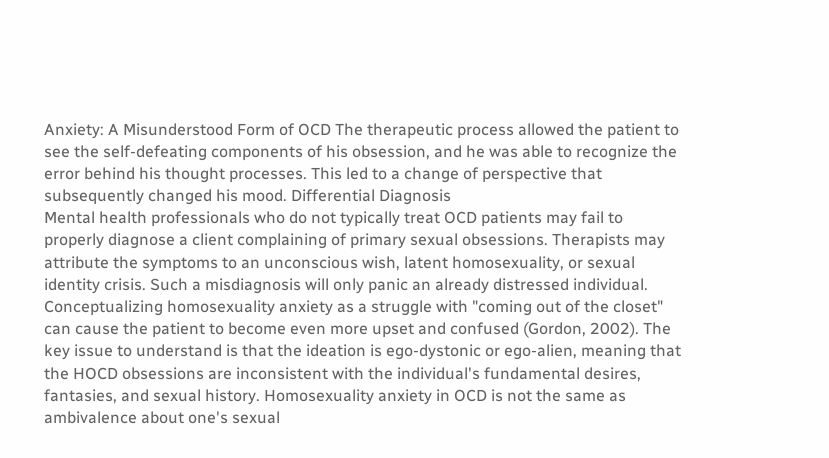Anxiety: A Misunderstood Form of OCD The therapeutic process allowed the patient to see the self-defeating components of his obsession, and he was able to recognize the error behind his thought processes. This led to a change of perspective that subsequently changed his mood. Differential Diagnosis
Mental health professionals who do not typically treat OCD patients may fail to properly diagnose a client complaining of primary sexual obsessions. Therapists may attribute the symptoms to an unconscious wish, latent homosexuality, or sexual identity crisis. Such a misdiagnosis will only panic an already distressed individual. Conceptualizing homosexuality anxiety as a struggle with "coming out of the closet" can cause the patient to become even more upset and confused (Gordon, 2002). The key issue to understand is that the ideation is ego-dystonic or ego-alien, meaning that the HOCD obsessions are inconsistent with the individual's fundamental desires, fantasies, and sexual history. Homosexuality anxiety in OCD is not the same as ambivalence about one's sexual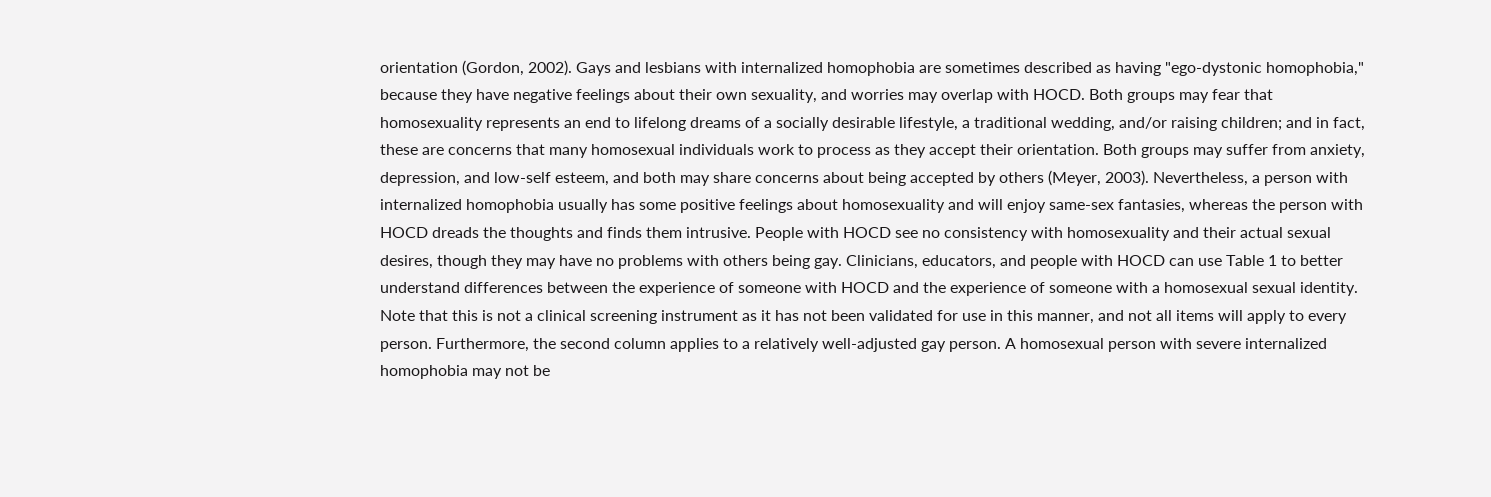orientation (Gordon, 2002). Gays and lesbians with internalized homophobia are sometimes described as having "ego-dystonic homophobia," because they have negative feelings about their own sexuality, and worries may overlap with HOCD. Both groups may fear that homosexuality represents an end to lifelong dreams of a socially desirable lifestyle, a traditional wedding, and/or raising children; and in fact, these are concerns that many homosexual individuals work to process as they accept their orientation. Both groups may suffer from anxiety, depression, and low-self esteem, and both may share concerns about being accepted by others (Meyer, 2003). Nevertheless, a person with internalized homophobia usually has some positive feelings about homosexuality and will enjoy same-sex fantasies, whereas the person with HOCD dreads the thoughts and finds them intrusive. People with HOCD see no consistency with homosexuality and their actual sexual desires, though they may have no problems with others being gay. Clinicians, educators, and people with HOCD can use Table 1 to better understand differences between the experience of someone with HOCD and the experience of someone with a homosexual sexual identity. Note that this is not a clinical screening instrument as it has not been validated for use in this manner, and not all items will apply to every person. Furthermore, the second column applies to a relatively well-adjusted gay person. A homosexual person with severe internalized homophobia may not be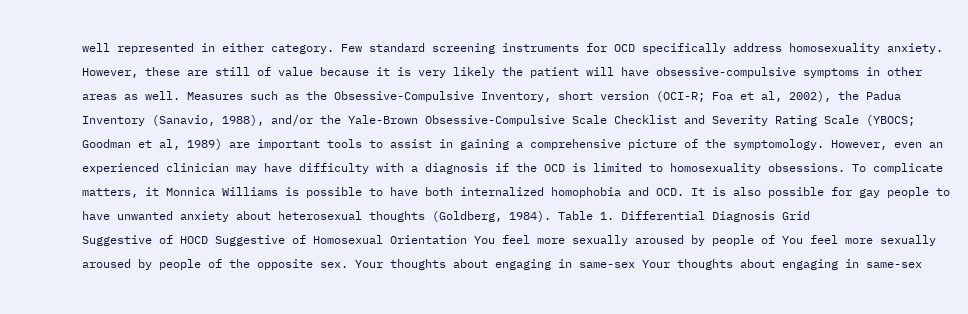well represented in either category. Few standard screening instruments for OCD specifically address homosexuality anxiety. However, these are still of value because it is very likely the patient will have obsessive-compulsive symptoms in other areas as well. Measures such as the Obsessive-Compulsive Inventory, short version (OCI-R; Foa et al, 2002), the Padua Inventory (Sanavio, 1988), and/or the Yale-Brown Obsessive-Compulsive Scale Checklist and Severity Rating Scale (YBOCS; Goodman et al, 1989) are important tools to assist in gaining a comprehensive picture of the symptomology. However, even an experienced clinician may have difficulty with a diagnosis if the OCD is limited to homosexuality obsessions. To complicate matters, it Monnica Williams is possible to have both internalized homophobia and OCD. It is also possible for gay people to have unwanted anxiety about heterosexual thoughts (Goldberg, 1984). Table 1. Differential Diagnosis Grid
Suggestive of HOCD Suggestive of Homosexual Orientation You feel more sexually aroused by people of You feel more sexually aroused by people of the opposite sex. Your thoughts about engaging in same-sex Your thoughts about engaging in same-sex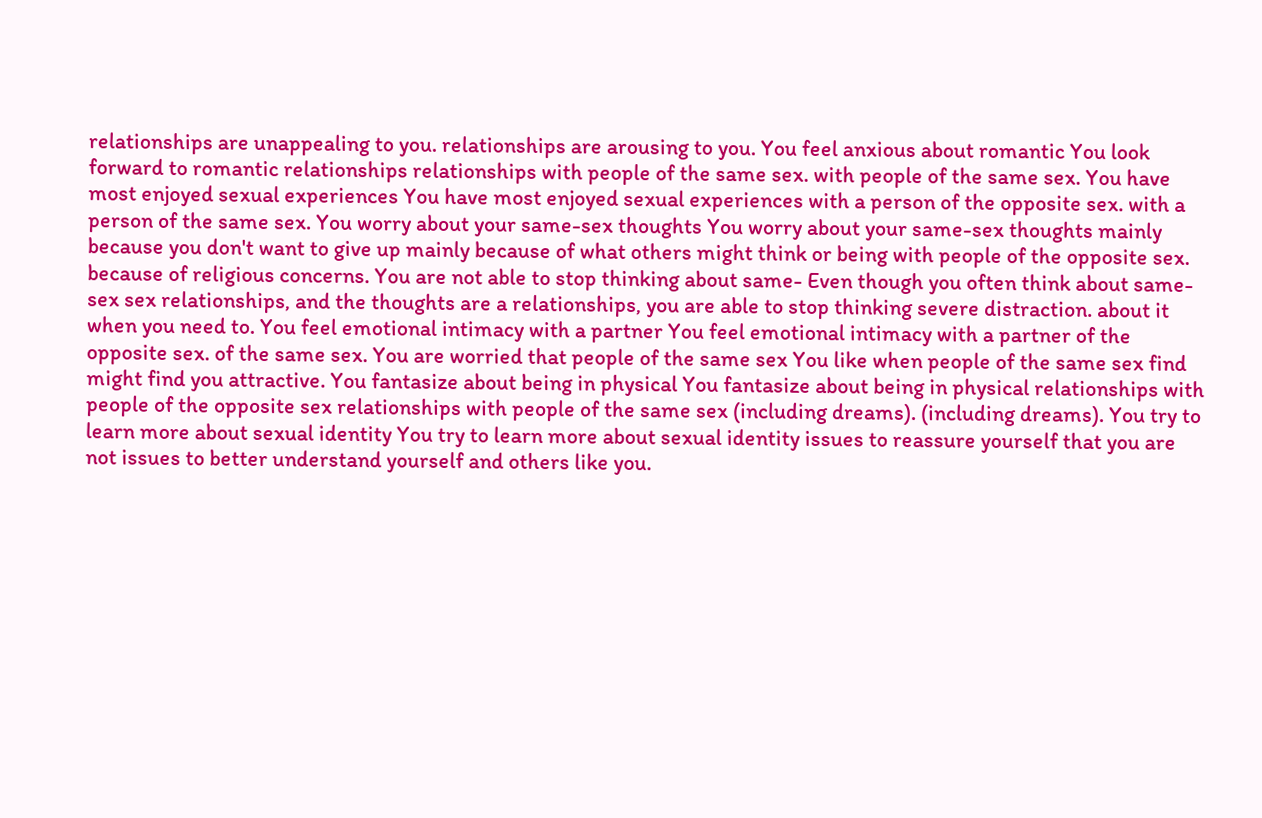relationships are unappealing to you. relationships are arousing to you. You feel anxious about romantic You look forward to romantic relationships relationships with people of the same sex. with people of the same sex. You have most enjoyed sexual experiences You have most enjoyed sexual experiences with a person of the opposite sex. with a person of the same sex. You worry about your same-sex thoughts You worry about your same-sex thoughts mainly because you don't want to give up mainly because of what others might think or being with people of the opposite sex. because of religious concerns. You are not able to stop thinking about same- Even though you often think about same-sex sex relationships, and the thoughts are a relationships, you are able to stop thinking severe distraction. about it when you need to. You feel emotional intimacy with a partner You feel emotional intimacy with a partner of the opposite sex. of the same sex. You are worried that people of the same sex You like when people of the same sex find might find you attractive. You fantasize about being in physical You fantasize about being in physical relationships with people of the opposite sex relationships with people of the same sex (including dreams). (including dreams). You try to learn more about sexual identity You try to learn more about sexual identity issues to reassure yourself that you are not issues to better understand yourself and others like you.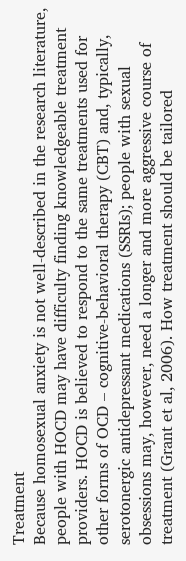Treatment
Because homosexual anxiety is not well-described in the research literature, people with HOCD may have difficulty finding knowledgeable treatment providers. HOCD is believed to respond to the same treatments used for other forms of OCD – cognitive-behavioral therapy (CBT) and, typically, serotonergic antidepressant medications (SSRIs); people with sexual obsessions may, however, need a longer and more aggressive course of treatment (Grant et al, 2006). How treatment should be tailored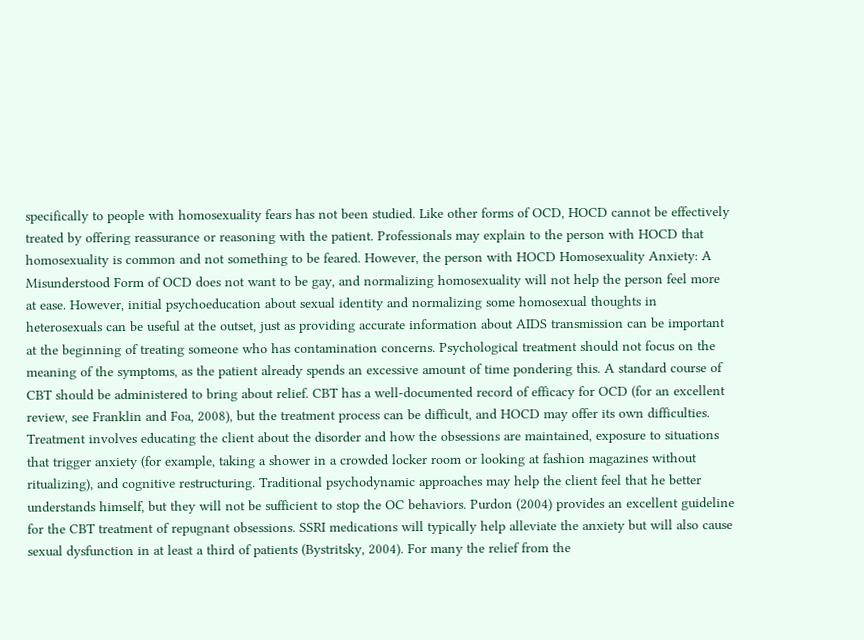specifically to people with homosexuality fears has not been studied. Like other forms of OCD, HOCD cannot be effectively treated by offering reassurance or reasoning with the patient. Professionals may explain to the person with HOCD that homosexuality is common and not something to be feared. However, the person with HOCD Homosexuality Anxiety: A Misunderstood Form of OCD does not want to be gay, and normalizing homosexuality will not help the person feel more at ease. However, initial psychoeducation about sexual identity and normalizing some homosexual thoughts in heterosexuals can be useful at the outset, just as providing accurate information about AIDS transmission can be important at the beginning of treating someone who has contamination concerns. Psychological treatment should not focus on the meaning of the symptoms, as the patient already spends an excessive amount of time pondering this. A standard course of CBT should be administered to bring about relief. CBT has a well-documented record of efficacy for OCD (for an excellent review, see Franklin and Foa, 2008), but the treatment process can be difficult, and HOCD may offer its own difficulties. Treatment involves educating the client about the disorder and how the obsessions are maintained, exposure to situations that trigger anxiety (for example, taking a shower in a crowded locker room or looking at fashion magazines without ritualizing), and cognitive restructuring. Traditional psychodynamic approaches may help the client feel that he better understands himself, but they will not be sufficient to stop the OC behaviors. Purdon (2004) provides an excellent guideline for the CBT treatment of repugnant obsessions. SSRI medications will typically help alleviate the anxiety but will also cause sexual dysfunction in at least a third of patients (Bystritsky, 2004). For many the relief from the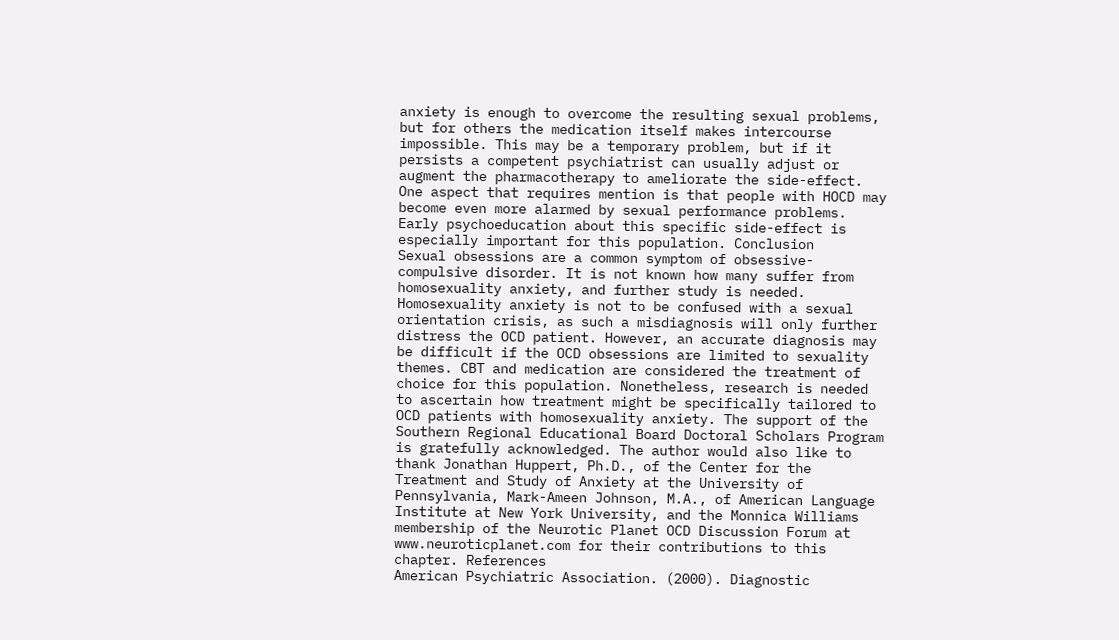anxiety is enough to overcome the resulting sexual problems, but for others the medication itself makes intercourse impossible. This may be a temporary problem, but if it persists a competent psychiatrist can usually adjust or augment the pharmacotherapy to ameliorate the side-effect. One aspect that requires mention is that people with HOCD may become even more alarmed by sexual performance problems. Early psychoeducation about this specific side-effect is especially important for this population. Conclusion
Sexual obsessions are a common symptom of obsessive-compulsive disorder. It is not known how many suffer from homosexuality anxiety, and further study is needed. Homosexuality anxiety is not to be confused with a sexual orientation crisis, as such a misdiagnosis will only further distress the OCD patient. However, an accurate diagnosis may be difficult if the OCD obsessions are limited to sexuality themes. CBT and medication are considered the treatment of choice for this population. Nonetheless, research is needed to ascertain how treatment might be specifically tailored to OCD patients with homosexuality anxiety. The support of the Southern Regional Educational Board Doctoral Scholars Program is gratefully acknowledged. The author would also like to thank Jonathan Huppert, Ph.D., of the Center for the Treatment and Study of Anxiety at the University of Pennsylvania, Mark-Ameen Johnson, M.A., of American Language Institute at New York University, and the Monnica Williams membership of the Neurotic Planet OCD Discussion Forum at www.neuroticplanet.com for their contributions to this chapter. References
American Psychiatric Association. (2000). Diagnostic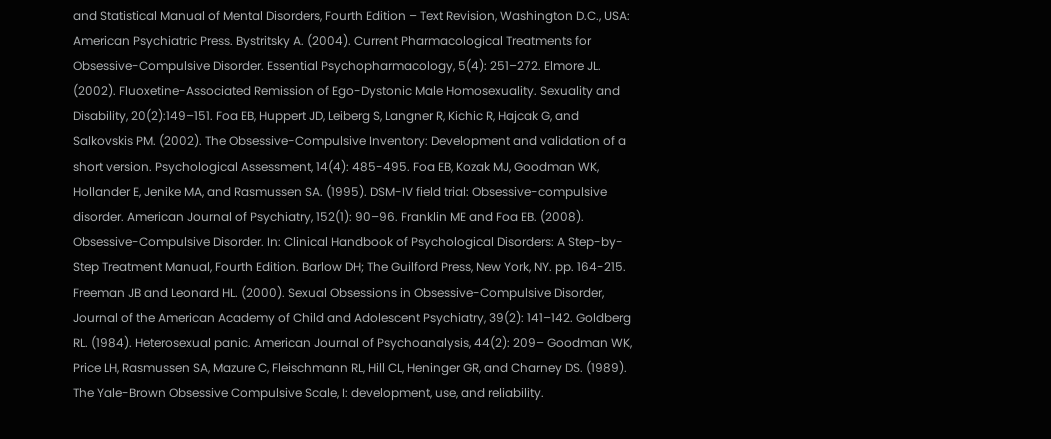and Statistical Manual of Mental Disorders, Fourth Edition – Text Revision, Washington D.C., USA: American Psychiatric Press. Bystritsky A. (2004). Current Pharmacological Treatments for Obsessive-Compulsive Disorder. Essential Psychopharmacology, 5(4): 251–272. Elmore JL. (2002). Fluoxetine-Associated Remission of Ego-Dystonic Male Homosexuality. Sexuality and Disability, 20(2):149–151. Foa EB, Huppert JD, Leiberg S, Langner R, Kichic R, Hajcak G, and Salkovskis PM. (2002). The Obsessive-Compulsive Inventory: Development and validation of a short version. Psychological Assessment, 14(4): 485-495. Foa EB, Kozak MJ, Goodman WK, Hollander E, Jenike MA, and Rasmussen SA. (1995). DSM-IV field trial: Obsessive-compulsive disorder. American Journal of Psychiatry, 152(1): 90–96. Franklin ME and Foa EB. (2008). Obsessive-Compulsive Disorder. In: Clinical Handbook of Psychological Disorders: A Step-by-Step Treatment Manual, Fourth Edition. Barlow DH; The Guilford Press, New York, NY. pp. 164-215. Freeman JB and Leonard HL. (2000). Sexual Obsessions in Obsessive-Compulsive Disorder, Journal of the American Academy of Child and Adolescent Psychiatry, 39(2): 141–142. Goldberg RL. (1984). Heterosexual panic. American Journal of Psychoanalysis, 44(2): 209– Goodman WK, Price LH, Rasmussen SA, Mazure C, Fleischmann RL, Hill CL, Heninger GR, and Charney DS. (1989). The Yale-Brown Obsessive Compulsive Scale, I: development, use, and reliability.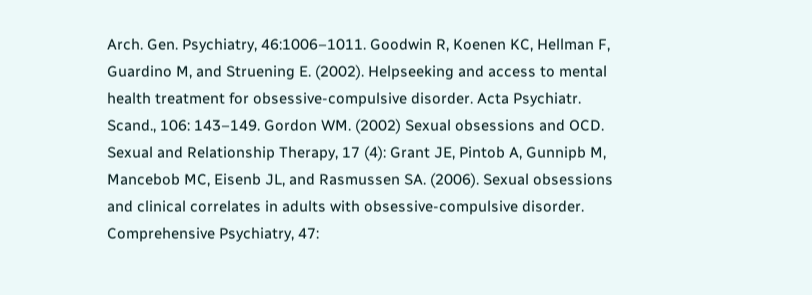Arch. Gen. Psychiatry, 46:1006–1011. Goodwin R, Koenen KC, Hellman F, Guardino M, and Struening E. (2002). Helpseeking and access to mental health treatment for obsessive-compulsive disorder. Acta Psychiatr. Scand., 106: 143–149. Gordon WM. (2002) Sexual obsessions and OCD. Sexual and Relationship Therapy, 17 (4): Grant JE, Pintob A, Gunnipb M, Mancebob MC, Eisenb JL, and Rasmussen SA. (2006). Sexual obsessions and clinical correlates in adults with obsessive-compulsive disorder. Comprehensive Psychiatry, 47: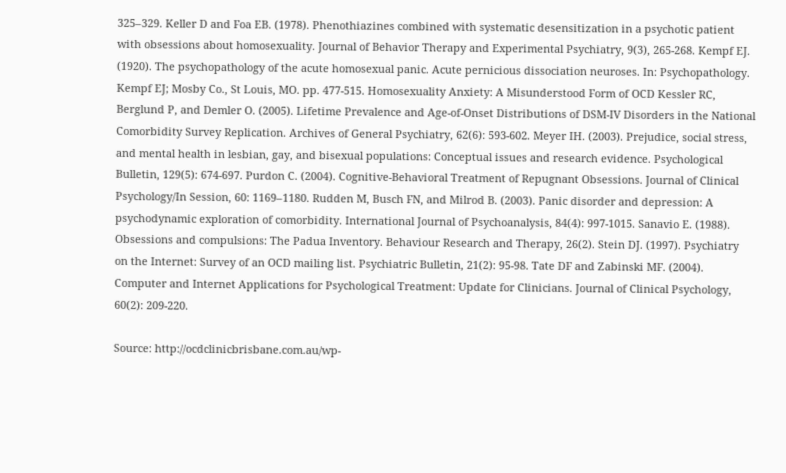325–329. Keller D and Foa EB. (1978). Phenothiazines combined with systematic desensitization in a psychotic patient with obsessions about homosexuality. Journal of Behavior Therapy and Experimental Psychiatry, 9(3), 265-268. Kempf EJ. (1920). The psychopathology of the acute homosexual panic. Acute pernicious dissociation neuroses. In: Psychopathology. Kempf EJ; Mosby Co., St Louis, MO. pp. 477-515. Homosexuality Anxiety: A Misunderstood Form of OCD Kessler RC, Berglund P, and Demler O. (2005). Lifetime Prevalence and Age-of-Onset Distributions of DSM-IV Disorders in the National Comorbidity Survey Replication. Archives of General Psychiatry, 62(6): 593-602. Meyer IH. (2003). Prejudice, social stress, and mental health in lesbian, gay, and bisexual populations: Conceptual issues and research evidence. Psychological Bulletin, 129(5): 674-697. Purdon C. (2004). Cognitive-Behavioral Treatment of Repugnant Obsessions. Journal of Clinical Psychology/In Session, 60: 1169–1180. Rudden M, Busch FN, and Milrod B. (2003). Panic disorder and depression: A psychodynamic exploration of comorbidity. International Journal of Psychoanalysis, 84(4): 997-1015. Sanavio E. (1988). Obsessions and compulsions: The Padua Inventory. Behaviour Research and Therapy, 26(2). Stein DJ. (1997). Psychiatry on the Internet: Survey of an OCD mailing list. Psychiatric Bulletin, 21(2): 95-98. Tate DF and Zabinski MF. (2004). Computer and Internet Applications for Psychological Treatment: Update for Clinicians. Journal of Clinical Psychology, 60(2): 209-220.

Source: http://ocdclinicbrisbane.com.au/wp-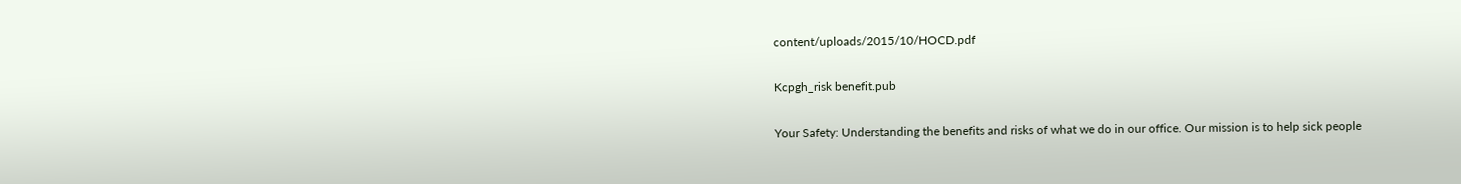content/uploads/2015/10/HOCD.pdf

Kcpgh_risk benefit.pub

Your Safety: Understanding the benefits and risks of what we do in our office. Our mission is to help sick people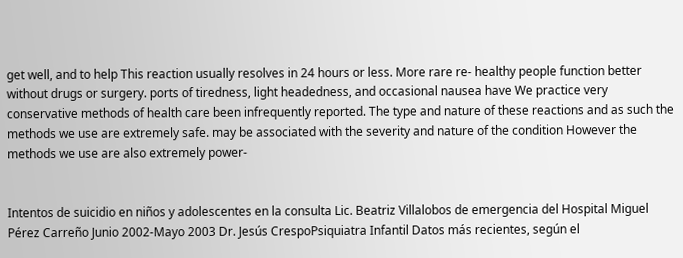get well, and to help This reaction usually resolves in 24 hours or less. More rare re- healthy people function better without drugs or surgery. ports of tiredness, light headedness, and occasional nausea have We practice very conservative methods of health care been infrequently reported. The type and nature of these reactions and as such the methods we use are extremely safe. may be associated with the severity and nature of the condition However the methods we use are also extremely power-


Intentos de suicidio en niños y adolescentes en la consulta Lic. Beatriz Villalobos de emergencia del Hospital Miguel Pérez Carreño Junio 2002-Mayo 2003 Dr. Jesús CrespoPsiquiatra Infantil Datos más recientes, según el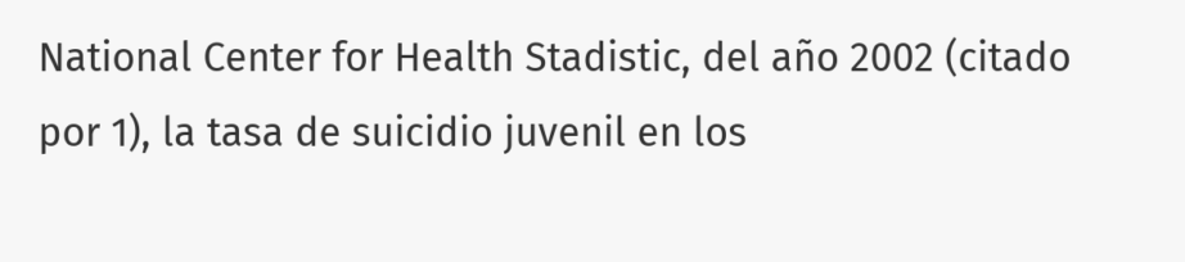National Center for Health Stadistic, del año 2002 (citado por 1), la tasa de suicidio juvenil en los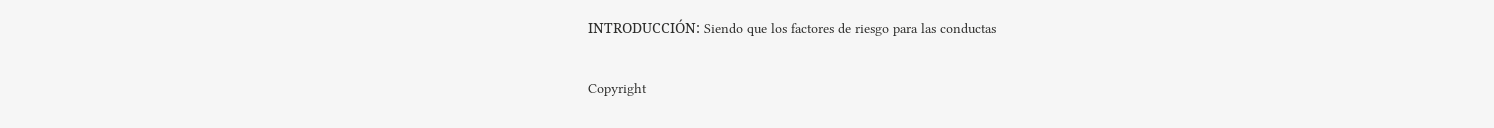INTRODUCCIÓN: Siendo que los factores de riesgo para las conductas

Copyright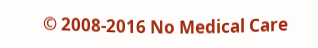© 2008-2016 No Medical Care